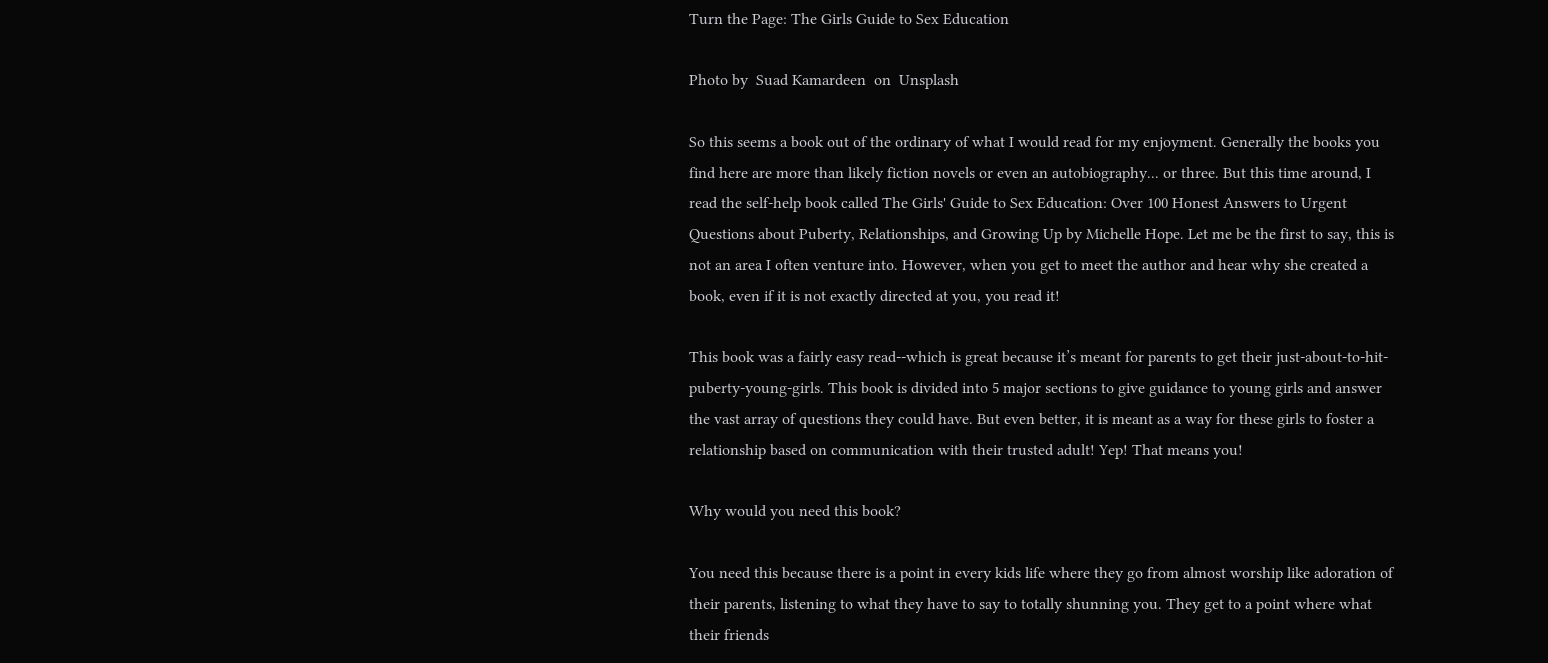Turn the Page: The Girls Guide to Sex Education

Photo by  Suad Kamardeen  on  Unsplash

So this seems a book out of the ordinary of what I would read for my enjoyment. Generally the books you find here are more than likely fiction novels or even an autobiography... or three. But this time around, I read the self-help book called The Girls' Guide to Sex Education: Over 100 Honest Answers to Urgent Questions about Puberty, Relationships, and Growing Up by Michelle Hope. Let me be the first to say, this is not an area I often venture into. However, when you get to meet the author and hear why she created a book, even if it is not exactly directed at you, you read it!

This book was a fairly easy read--which is great because it’s meant for parents to get their just-about-to-hit-puberty-young-girls. This book is divided into 5 major sections to give guidance to young girls and answer the vast array of questions they could have. But even better, it is meant as a way for these girls to foster a relationship based on communication with their trusted adult! Yep! That means you!

Why would you need this book?

You need this because there is a point in every kids life where they go from almost worship like adoration of their parents, listening to what they have to say to totally shunning you. They get to a point where what their friends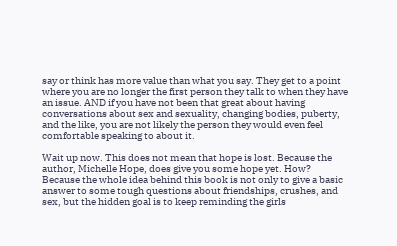say or think has more value than what you say. They get to a point where you are no longer the first person they talk to when they have an issue. AND if you have not been that great about having conversations about sex and sexuality, changing bodies, puberty, and the like, you are not likely the person they would even feel comfortable speaking to about it.

Wait up now. This does not mean that hope is lost. Because the author, Michelle Hope, does give you some hope yet. How? Because the whole idea behind this book is not only to give a basic answer to some tough questions about friendships, crushes, and sex, but the hidden goal is to keep reminding the girls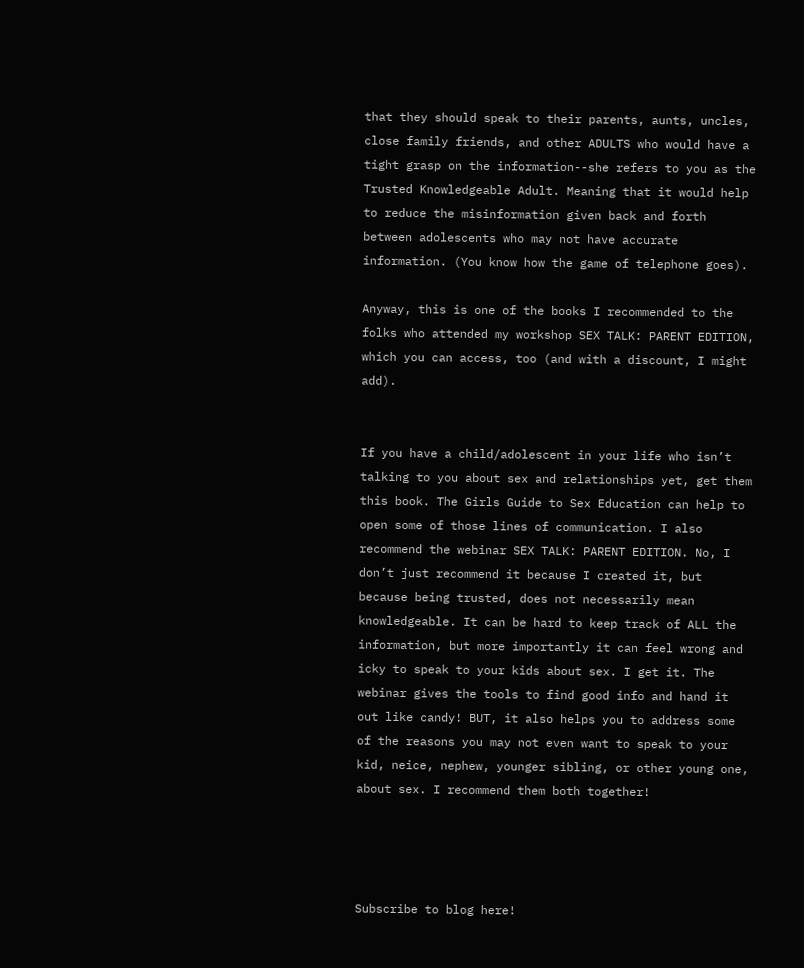that they should speak to their parents, aunts, uncles, close family friends, and other ADULTS who would have a tight grasp on the information--she refers to you as the Trusted Knowledgeable Adult. Meaning that it would help to reduce the misinformation given back and forth between adolescents who may not have accurate information. (You know how the game of telephone goes).

Anyway, this is one of the books I recommended to the folks who attended my workshop SEX TALK: PARENT EDITION, which you can access, too (and with a discount, I might add).


If you have a child/adolescent in your life who isn’t talking to you about sex and relationships yet, get them this book. The Girls Guide to Sex Education can help to open some of those lines of communication. I also recommend the webinar SEX TALK: PARENT EDITION. No, I don’t just recommend it because I created it, but because being trusted, does not necessarily mean knowledgeable. It can be hard to keep track of ALL the information, but more importantly it can feel wrong and icky to speak to your kids about sex. I get it. The webinar gives the tools to find good info and hand it out like candy! BUT, it also helps you to address some of the reasons you may not even want to speak to your kid, neice, nephew, younger sibling, or other young one, about sex. I recommend them both together!




Subscribe to blog here!